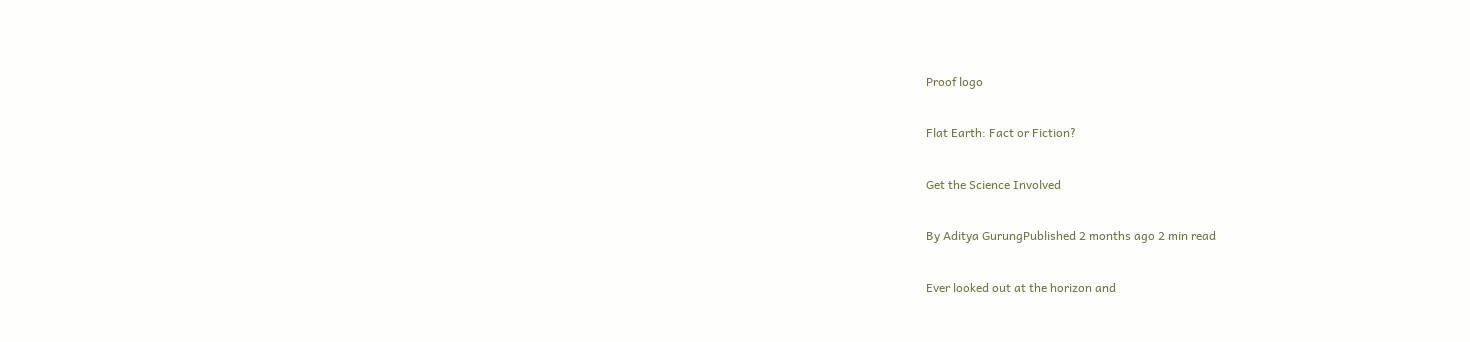Proof logo

Flat Earth: Fact or Fiction?

Get the Science Involved

By Aditya GurungPublished 2 months ago 2 min read

Ever looked out at the horizon and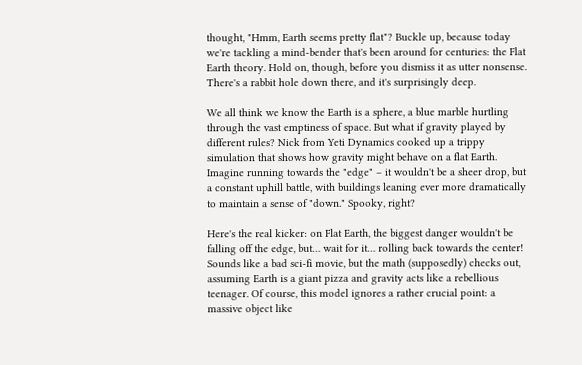thought, "Hmm, Earth seems pretty flat"? Buckle up, because today we're tackling a mind-bender that's been around for centuries: the Flat Earth theory. Hold on, though, before you dismiss it as utter nonsense. There's a rabbit hole down there, and it's surprisingly deep.

We all think we know the Earth is a sphere, a blue marble hurtling through the vast emptiness of space. But what if gravity played by different rules? Nick from Yeti Dynamics cooked up a trippy simulation that shows how gravity might behave on a flat Earth. Imagine running towards the "edge" – it wouldn't be a sheer drop, but a constant uphill battle, with buildings leaning ever more dramatically to maintain a sense of "down." Spooky, right?

Here's the real kicker: on Flat Earth, the biggest danger wouldn't be falling off the edge, but… wait for it… rolling back towards the center! Sounds like a bad sci-fi movie, but the math (supposedly) checks out, assuming Earth is a giant pizza and gravity acts like a rebellious teenager. Of course, this model ignores a rather crucial point: a massive object like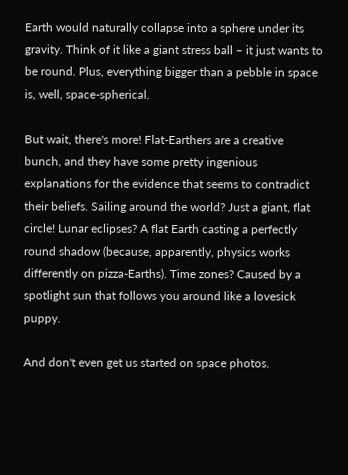Earth would naturally collapse into a sphere under its gravity. Think of it like a giant stress ball – it just wants to be round. Plus, everything bigger than a pebble in space is, well, space-spherical.

But wait, there's more! Flat-Earthers are a creative bunch, and they have some pretty ingenious explanations for the evidence that seems to contradict their beliefs. Sailing around the world? Just a giant, flat circle! Lunar eclipses? A flat Earth casting a perfectly round shadow (because, apparently, physics works differently on pizza-Earths). Time zones? Caused by a spotlight sun that follows you around like a lovesick puppy.

And don't even get us started on space photos.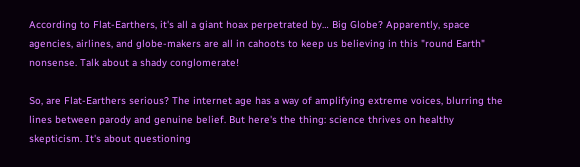According to Flat-Earthers, it's all a giant hoax perpetrated by… Big Globe? Apparently, space agencies, airlines, and globe-makers are all in cahoots to keep us believing in this "round Earth" nonsense. Talk about a shady conglomerate!

So, are Flat-Earthers serious? The internet age has a way of amplifying extreme voices, blurring the lines between parody and genuine belief. But here's the thing: science thrives on healthy skepticism. It's about questioning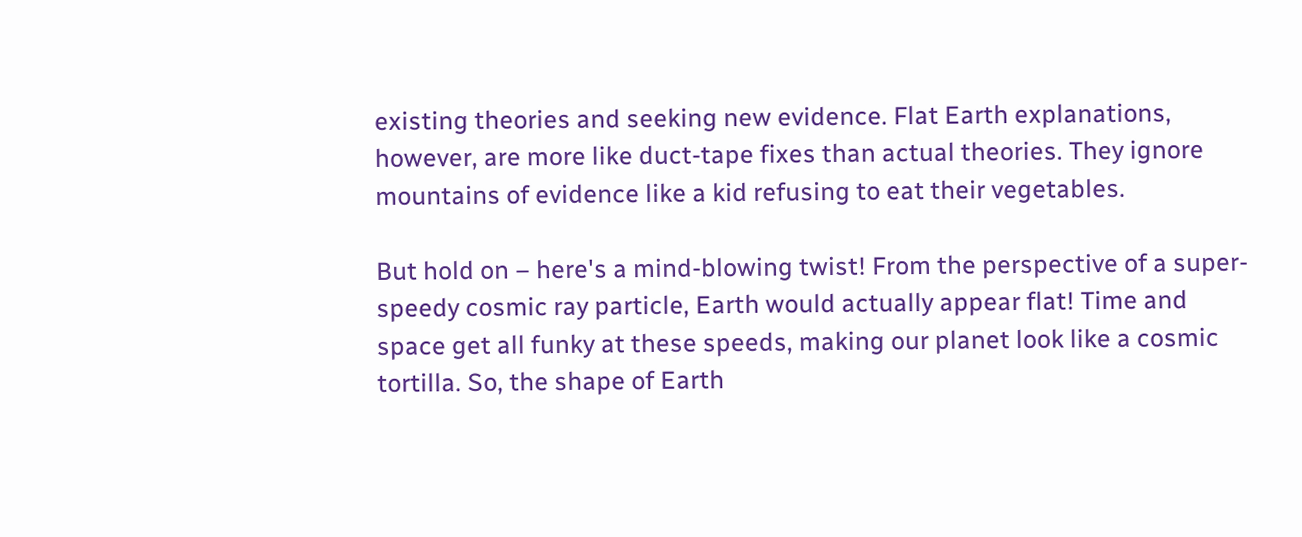existing theories and seeking new evidence. Flat Earth explanations, however, are more like duct-tape fixes than actual theories. They ignore mountains of evidence like a kid refusing to eat their vegetables.

But hold on – here's a mind-blowing twist! From the perspective of a super-speedy cosmic ray particle, Earth would actually appear flat! Time and space get all funky at these speeds, making our planet look like a cosmic tortilla. So, the shape of Earth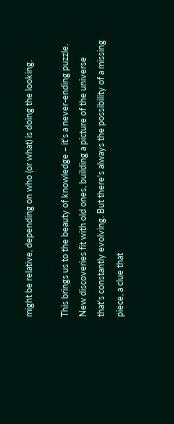might be relative, depending on who (or what) is doing the looking.

This brings us to the beauty of knowledge – it's a never-ending puzzle. New discoveries fit with old ones, building a picture of the universe that's constantly evolving. But there's always the possibility of a missing piece, a clue that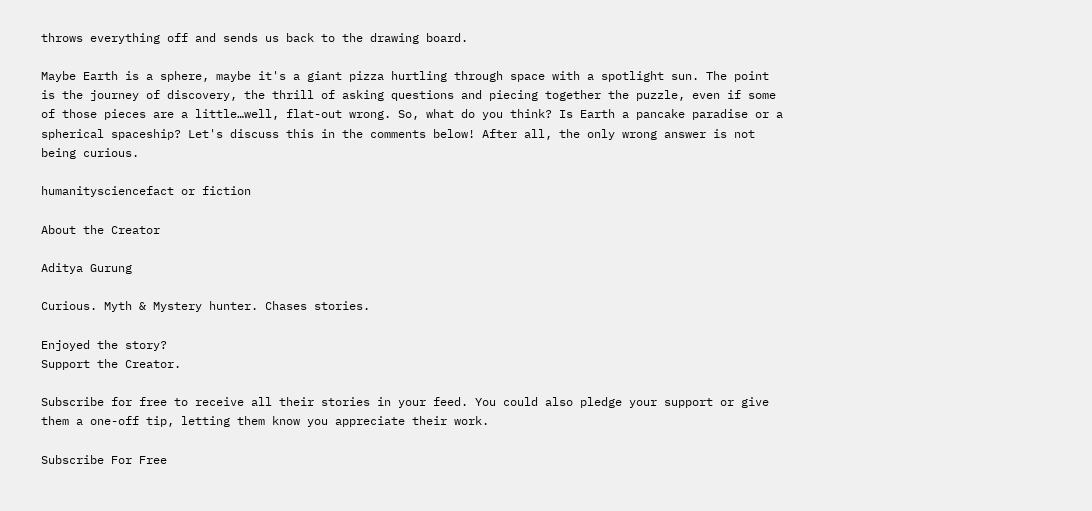throws everything off and sends us back to the drawing board.

Maybe Earth is a sphere, maybe it's a giant pizza hurtling through space with a spotlight sun. The point is the journey of discovery, the thrill of asking questions and piecing together the puzzle, even if some of those pieces are a little…well, flat-out wrong. So, what do you think? Is Earth a pancake paradise or a spherical spaceship? Let's discuss this in the comments below! After all, the only wrong answer is not being curious.

humanitysciencefact or fiction

About the Creator

Aditya Gurung

Curious. Myth & Mystery hunter. Chases stories.

Enjoyed the story?
Support the Creator.

Subscribe for free to receive all their stories in your feed. You could also pledge your support or give them a one-off tip, letting them know you appreciate their work.

Subscribe For Free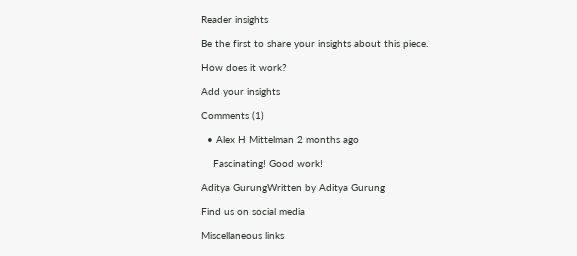Reader insights

Be the first to share your insights about this piece.

How does it work?

Add your insights

Comments (1)

  • Alex H Mittelman 2 months ago

    Fascinating! Good work!

Aditya GurungWritten by Aditya Gurung

Find us on social media

Miscellaneous links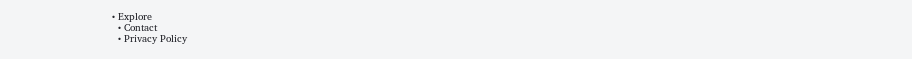• Explore
  • Contact
  • Privacy Policy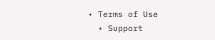• Terms of Use
  • Support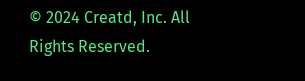© 2024 Creatd, Inc. All Rights Reserved.